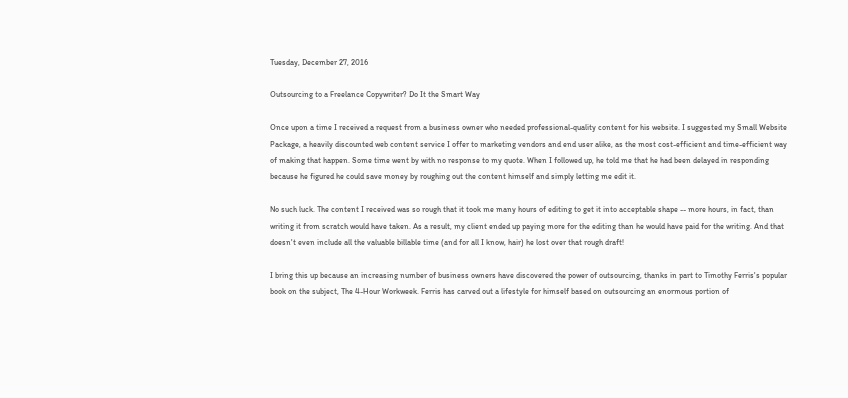Tuesday, December 27, 2016

Outsourcing to a Freelance Copywriter? Do It the Smart Way

Once upon a time I received a request from a business owner who needed professional-quality content for his website. I suggested my Small Website Package, a heavily discounted web content service I offer to marketing vendors and end user alike, as the most cost-efficient and time-efficient way of making that happen. Some time went by with no response to my quote. When I followed up, he told me that he had been delayed in responding because he figured he could save money by roughing out the content himself and simply letting me edit it.

No such luck. The content I received was so rough that it took me many hours of editing to get it into acceptable shape -- more hours, in fact, than writing it from scratch would have taken. As a result, my client ended up paying more for the editing than he would have paid for the writing. And that doesn't even include all the valuable billable time (and for all I know, hair) he lost over that rough draft!

I bring this up because an increasing number of business owners have discovered the power of outsourcing, thanks in part to Timothy Ferris's popular book on the subject, The 4-Hour Workweek. Ferris has carved out a lifestyle for himself based on outsourcing an enormous portion of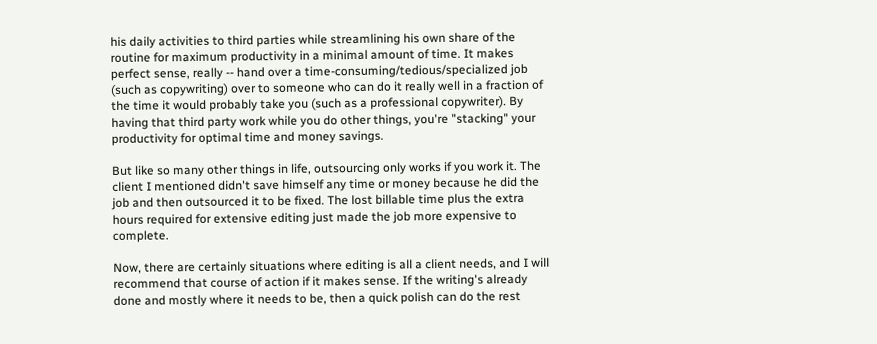his daily activities to third parties while streamlining his own share of the routine for maximum productivity in a minimal amount of time. It makes perfect sense, really -- hand over a time-consuming/tedious/specialized job (such as copywriting) over to someone who can do it really well in a fraction of the time it would probably take you (such as a professional copywriter). By having that third party work while you do other things, you're "stacking" your productivity for optimal time and money savings.

But like so many other things in life, outsourcing only works if you work it. The client I mentioned didn't save himself any time or money because he did the job and then outsourced it to be fixed. The lost billable time plus the extra hours required for extensive editing just made the job more expensive to complete.

Now, there are certainly situations where editing is all a client needs, and I will recommend that course of action if it makes sense. If the writing's already done and mostly where it needs to be, then a quick polish can do the rest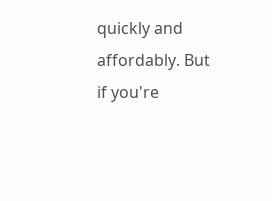quickly and affordably. But if you're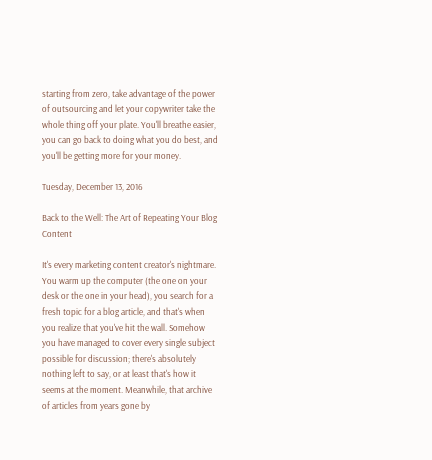starting from zero, take advantage of the power of outsourcing and let your copywriter take the whole thing off your plate. You'll breathe easier, you can go back to doing what you do best, and you'll be getting more for your money.

Tuesday, December 13, 2016

Back to the Well: The Art of Repeating Your Blog Content

It's every marketing content creator's nightmare. You warm up the computer (the one on your desk or the one in your head), you search for a fresh topic for a blog article, and that's when you realize that you've hit the wall. Somehow you have managed to cover every single subject possible for discussion; there's absolutely nothing left to say, or at least that's how it seems at the moment. Meanwhile, that archive of articles from years gone by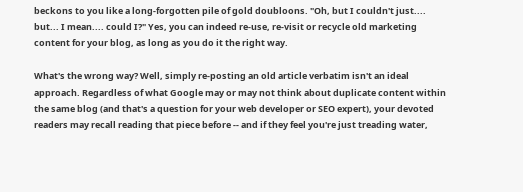beckons to you like a long-forgotten pile of gold doubloons. "Oh, but I couldn't just.... but... I mean.... could I?" Yes, you can indeed re-use, re-visit or recycle old marketing content for your blog, as long as you do it the right way.

What's the wrong way? Well, simply re-posting an old article verbatim isn't an ideal approach. Regardless of what Google may or may not think about duplicate content within the same blog (and that's a question for your web developer or SEO expert), your devoted readers may recall reading that piece before -- and if they feel you're just treading water,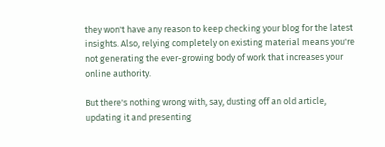they won't have any reason to keep checking your blog for the latest insights. Also, relying completely on existing material means you're not generating the ever-growing body of work that increases your online authority.

But there's nothing wrong with, say, dusting off an old article, updating it and presenting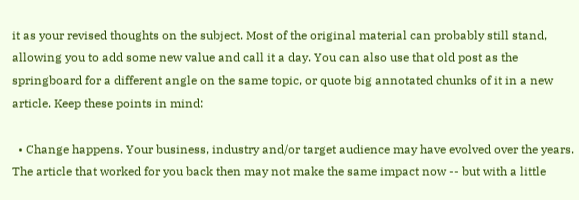it as your revised thoughts on the subject. Most of the original material can probably still stand, allowing you to add some new value and call it a day. You can also use that old post as the springboard for a different angle on the same topic, or quote big annotated chunks of it in a new article. Keep these points in mind:

  • Change happens. Your business, industry and/or target audience may have evolved over the years. The article that worked for you back then may not make the same impact now -- but with a little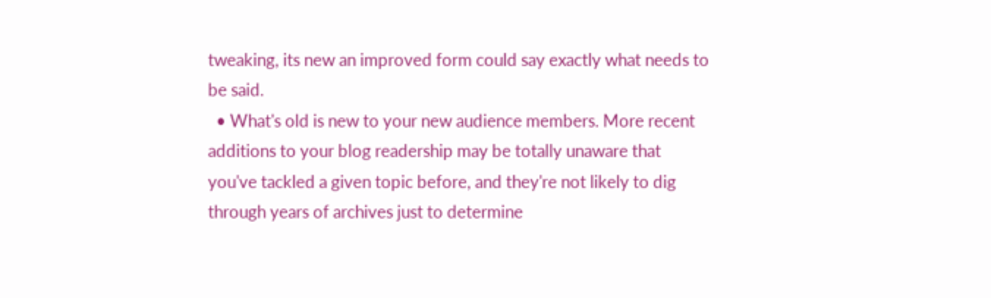tweaking, its new an improved form could say exactly what needs to be said.
  • What's old is new to your new audience members. More recent additions to your blog readership may be totally unaware that you've tackled a given topic before, and they're not likely to dig through years of archives just to determine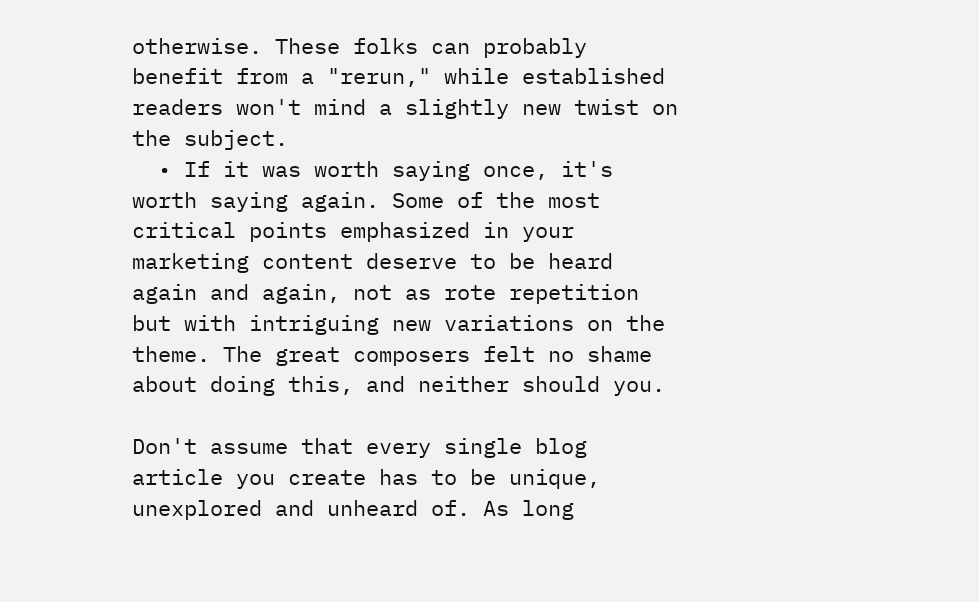otherwise. These folks can probably benefit from a "rerun," while established readers won't mind a slightly new twist on the subject.
  • If it was worth saying once, it's worth saying again. Some of the most critical points emphasized in your marketing content deserve to be heard again and again, not as rote repetition but with intriguing new variations on the theme. The great composers felt no shame about doing this, and neither should you.

Don't assume that every single blog article you create has to be unique, unexplored and unheard of. As long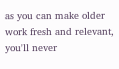as you can make older work fresh and relevant, you'll never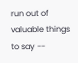run out of valuable things to say --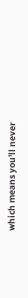which means you'll never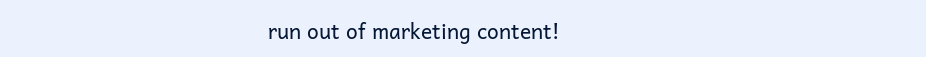run out of marketing content!